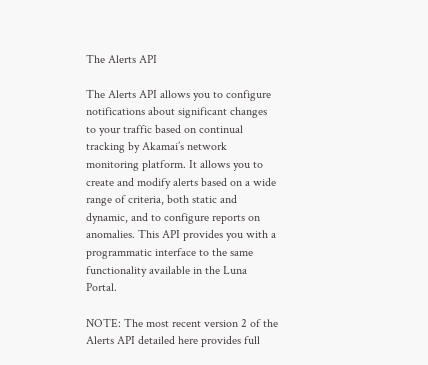The Alerts API

The Alerts API allows you to configure notifications about significant changes to your traffic based on continual tracking by Akamai’s network monitoring platform. It allows you to create and modify alerts based on a wide range of criteria, both static and dynamic, and to configure reports on anomalies. This API provides you with a programmatic interface to the same functionality available in the Luna Portal.

NOTE: The most recent version 2 of the Alerts API detailed here provides full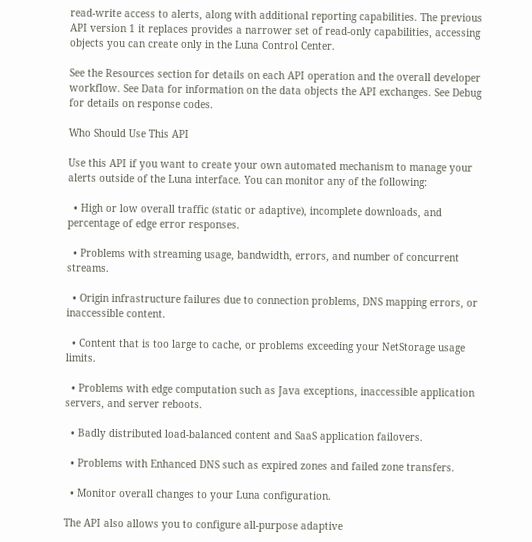read-write access to alerts, along with additional reporting capabilities. The previous API version 1 it replaces provides a narrower set of read-only capabilities, accessing objects you can create only in the Luna Control Center.

See the Resources section for details on each API operation and the overall developer workflow. See Data for information on the data objects the API exchanges. See Debug for details on response codes.

Who Should Use This API

Use this API if you want to create your own automated mechanism to manage your alerts outside of the Luna interface. You can monitor any of the following:

  • High or low overall traffic (static or adaptive), incomplete downloads, and percentage of edge error responses.

  • Problems with streaming usage, bandwidth, errors, and number of concurrent streams.

  • Origin infrastructure failures due to connection problems, DNS mapping errors, or inaccessible content.

  • Content that is too large to cache, or problems exceeding your NetStorage usage limits.

  • Problems with edge computation such as Java exceptions, inaccessible application servers, and server reboots.

  • Badly distributed load-balanced content and SaaS application failovers.

  • Problems with Enhanced DNS such as expired zones and failed zone transfers.

  • Monitor overall changes to your Luna configuration.

The API also allows you to configure all-purpose adaptive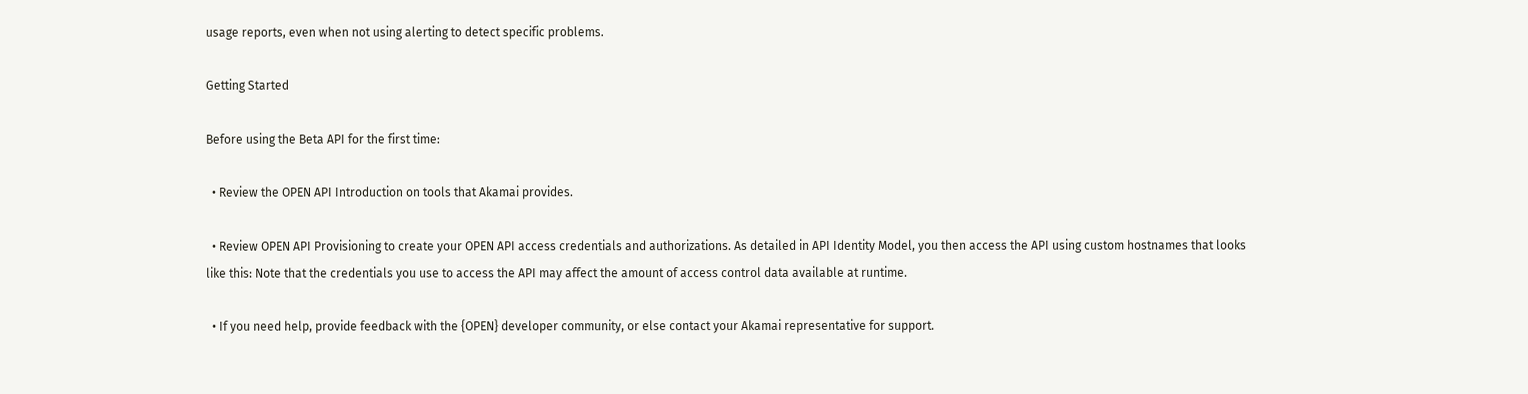usage reports, even when not using alerting to detect specific problems.

Getting Started

Before using the Beta API for the first time:

  • Review the OPEN API Introduction on tools that Akamai provides.

  • Review OPEN API Provisioning to create your OPEN API access credentials and authorizations. As detailed in API Identity Model, you then access the API using custom hostnames that looks like this: Note that the credentials you use to access the API may affect the amount of access control data available at runtime.

  • If you need help, provide feedback with the {OPEN} developer community, or else contact your Akamai representative for support.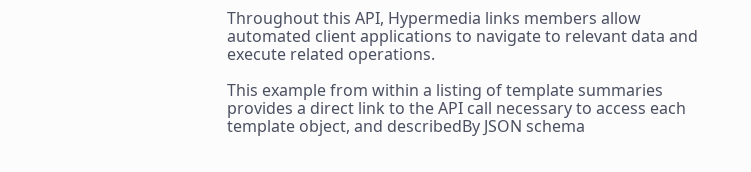Throughout this API, Hypermedia links members allow automated client applications to navigate to relevant data and execute related operations.

This example from within a listing of template summaries provides a direct link to the API call necessary to access each template object, and describedBy JSON schema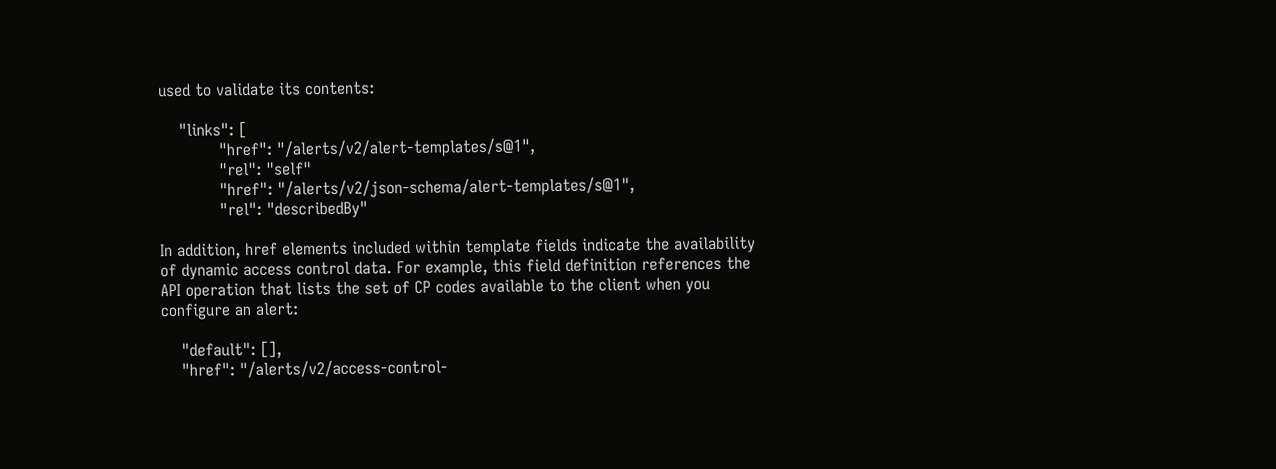used to validate its contents:

    "links": [
            "href": "/alerts/v2/alert-templates/s@1",
            "rel": "self"
            "href": "/alerts/v2/json-schema/alert-templates/s@1",
            "rel": "describedBy"

In addition, href elements included within template fields indicate the availability of dynamic access control data. For example, this field definition references the API operation that lists the set of CP codes available to the client when you configure an alert:

    "default": [],
    "href": "/alerts/v2/access-control-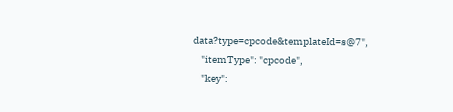data?type=cpcode&templateId=s@7",
    "itemType": "cpcode",
    "key":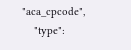"aca_cpcode",
    "type":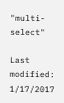"multi-select"

Last modified: 1/17/2017